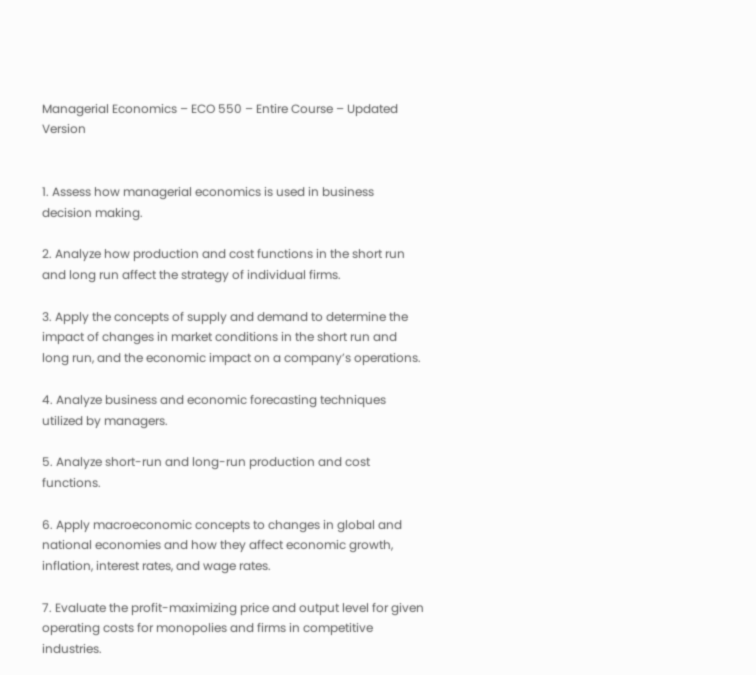Managerial Economics – ECO 550 – Entire Course – Updated Version


1. Assess how managerial economics is used in business decision making.

2. Analyze how production and cost functions in the short run and long run affect the strategy of individual firms.

3. Apply the concepts of supply and demand to determine the impact of changes in market conditions in the short run and long run, and the economic impact on a company’s operations.

4. Analyze business and economic forecasting techniques utilized by managers.

5. Analyze short-run and long-run production and cost functions.

6. Apply macroeconomic concepts to changes in global and national economies and how they affect economic growth, inflation, interest rates, and wage rates.

7. Evaluate the profit-maximizing price and output level for given operating costs for monopolies and firms in competitive industries.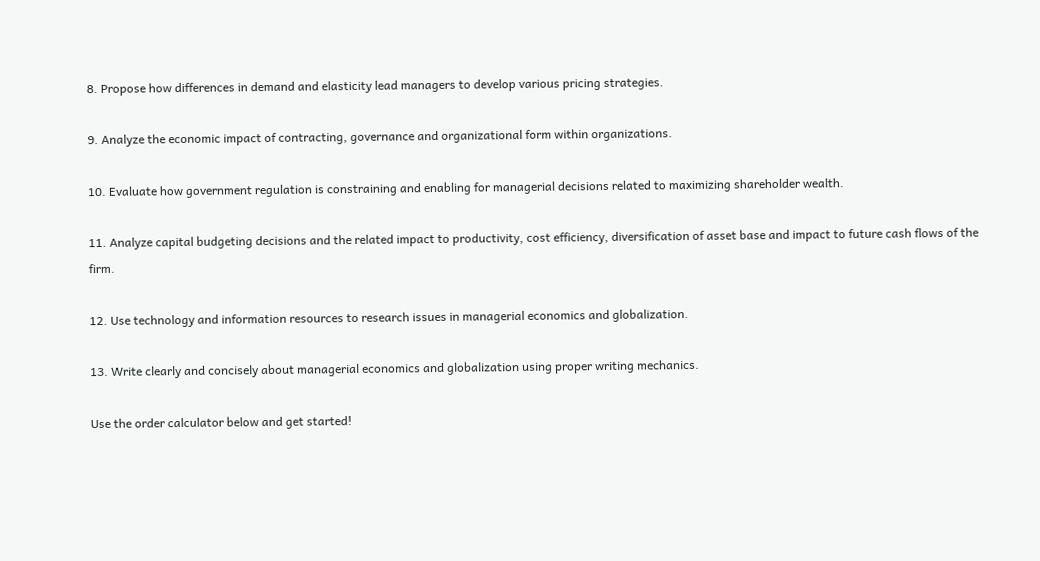8. Propose how differences in demand and elasticity lead managers to develop various pricing strategies.

9. Analyze the economic impact of contracting, governance and organizational form within organizations.

10. Evaluate how government regulation is constraining and enabling for managerial decisions related to maximizing shareholder wealth.

11. Analyze capital budgeting decisions and the related impact to productivity, cost efficiency, diversification of asset base and impact to future cash flows of the firm.

12. Use technology and information resources to research issues in managerial economics and globalization.

13. Write clearly and concisely about managerial economics and globalization using proper writing mechanics.

Use the order calculator below and get started!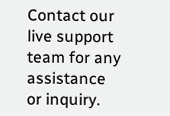Contact our live support team for any assistance or inquiry.